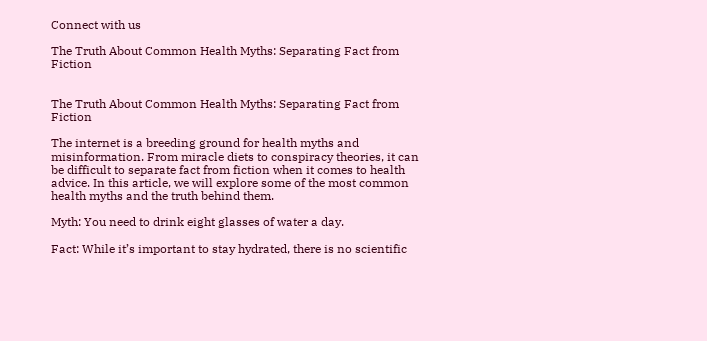Connect with us

The Truth About Common Health Myths: Separating Fact from Fiction


The Truth About Common Health Myths: Separating Fact from Fiction

The internet is a breeding ground for health myths and misinformation. From miracle diets to conspiracy theories, it can be difficult to separate fact from fiction when it comes to health advice. In this article, we will explore some of the most common health myths and the truth behind them.

Myth: You need to drink eight glasses of water a day.

Fact: While it’s important to stay hydrated, there is no scientific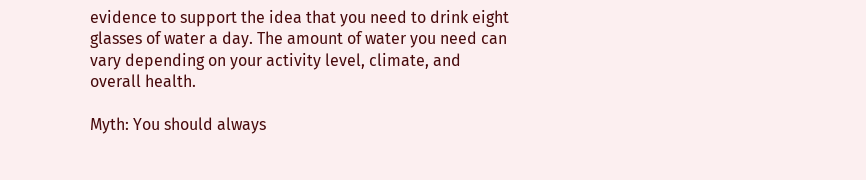evidence to support the idea that you need to drink eight glasses of water a day. The amount of water you need can vary depending on your activity level, climate, and overall health.

Myth: You should always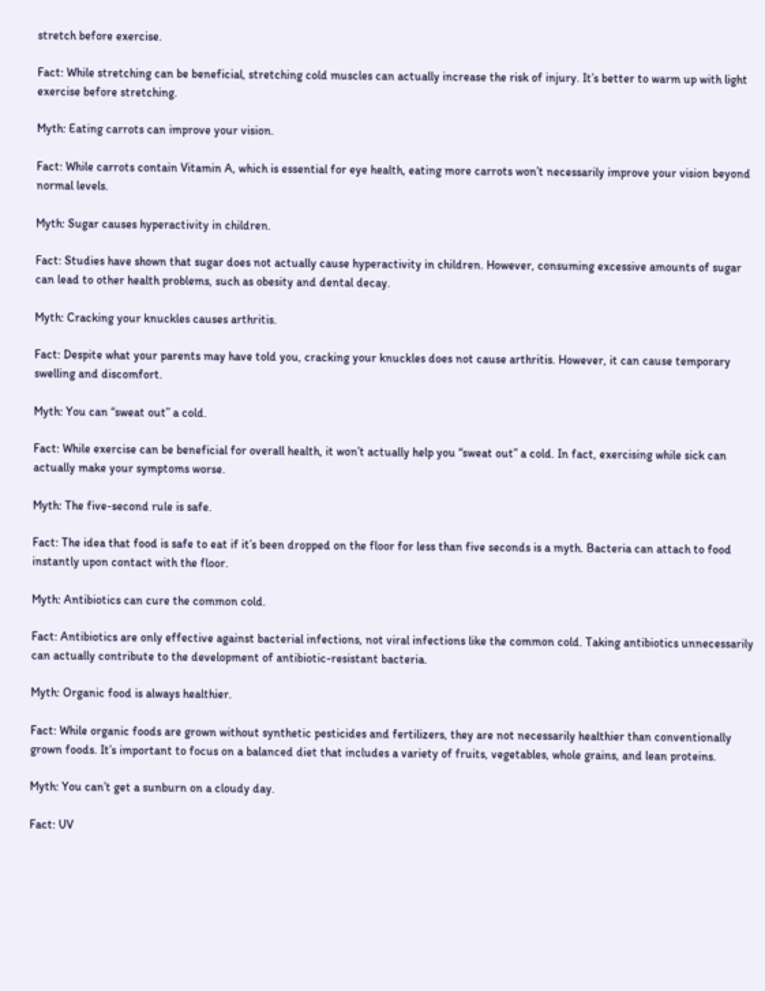stretch before exercise.

Fact: While stretching can be beneficial, stretching cold muscles can actually increase the risk of injury. It’s better to warm up with light exercise before stretching.

Myth: Eating carrots can improve your vision.

Fact: While carrots contain Vitamin A, which is essential for eye health, eating more carrots won’t necessarily improve your vision beyond normal levels.

Myth: Sugar causes hyperactivity in children.

Fact: Studies have shown that sugar does not actually cause hyperactivity in children. However, consuming excessive amounts of sugar can lead to other health problems, such as obesity and dental decay.

Myth: Cracking your knuckles causes arthritis.

Fact: Despite what your parents may have told you, cracking your knuckles does not cause arthritis. However, it can cause temporary swelling and discomfort.

Myth: You can “sweat out” a cold.

Fact: While exercise can be beneficial for overall health, it won’t actually help you “sweat out” a cold. In fact, exercising while sick can actually make your symptoms worse.

Myth: The five-second rule is safe.

Fact: The idea that food is safe to eat if it’s been dropped on the floor for less than five seconds is a myth. Bacteria can attach to food instantly upon contact with the floor.

Myth: Antibiotics can cure the common cold.

Fact: Antibiotics are only effective against bacterial infections, not viral infections like the common cold. Taking antibiotics unnecessarily can actually contribute to the development of antibiotic-resistant bacteria.

Myth: Organic food is always healthier.

Fact: While organic foods are grown without synthetic pesticides and fertilizers, they are not necessarily healthier than conventionally grown foods. It’s important to focus on a balanced diet that includes a variety of fruits, vegetables, whole grains, and lean proteins.

Myth: You can’t get a sunburn on a cloudy day.

Fact: UV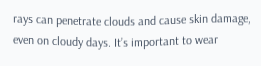rays can penetrate clouds and cause skin damage, even on cloudy days. It’s important to wear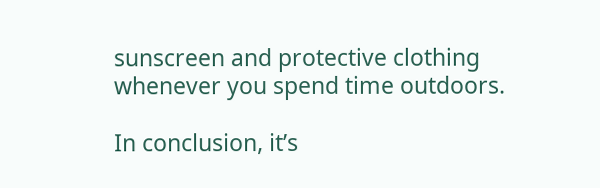sunscreen and protective clothing whenever you spend time outdoors.

In conclusion, it’s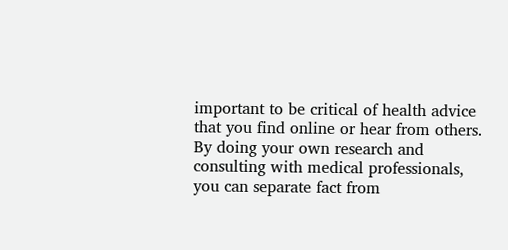important to be critical of health advice that you find online or hear from others. By doing your own research and consulting with medical professionals, you can separate fact from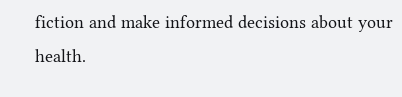fiction and make informed decisions about your health.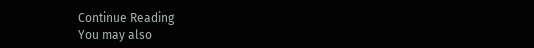Continue Reading
You may also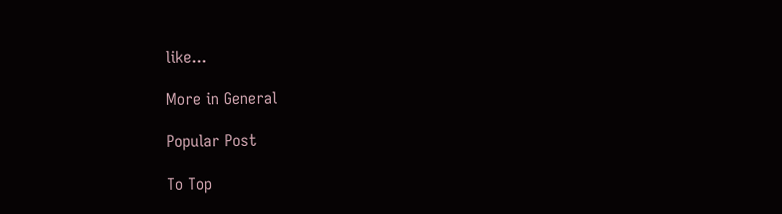like...

More in General

Popular Post

To Top